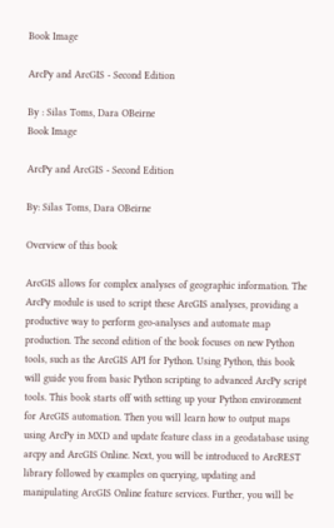Book Image

ArcPy and ArcGIS - Second Edition

By : Silas Toms, Dara OBeirne
Book Image

ArcPy and ArcGIS - Second Edition

By: Silas Toms, Dara OBeirne

Overview of this book

ArcGIS allows for complex analyses of geographic information. The ArcPy module is used to script these ArcGIS analyses, providing a productive way to perform geo-analyses and automate map production. The second edition of the book focuses on new Python tools, such as the ArcGIS API for Python. Using Python, this book will guide you from basic Python scripting to advanced ArcPy script tools. This book starts off with setting up your Python environment for ArcGIS automation. Then you will learn how to output maps using ArcPy in MXD and update feature class in a geodatabase using arcpy and ArcGIS Online. Next, you will be introduced to ArcREST library followed by examples on querying, updating and manipulating ArcGIS Online feature services. Further, you will be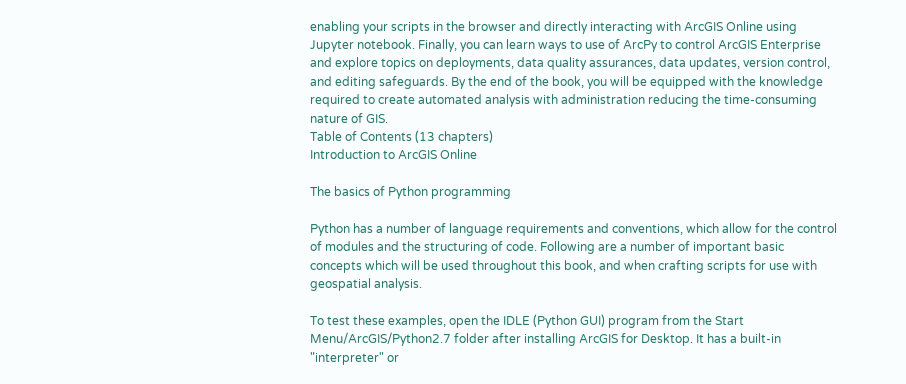enabling your scripts in the browser and directly interacting with ArcGIS Online using Jupyter notebook. Finally, you can learn ways to use of ArcPy to control ArcGIS Enterprise and explore topics on deployments, data quality assurances, data updates, version control, and editing safeguards. By the end of the book, you will be equipped with the knowledge required to create automated analysis with administration reducing the time-consuming nature of GIS.
Table of Contents (13 chapters)
Introduction to ArcGIS Online

The basics of Python programming

Python has a number of language requirements and conventions, which allow for the control of modules and the structuring of code. Following are a number of important basic concepts which will be used throughout this book, and when crafting scripts for use with geospatial analysis.

To test these examples, open the IDLE (Python GUI) program from the Start Menu/ArcGIS/Python2.7 folder after installing ArcGIS for Desktop. It has a built-in "interpreter" or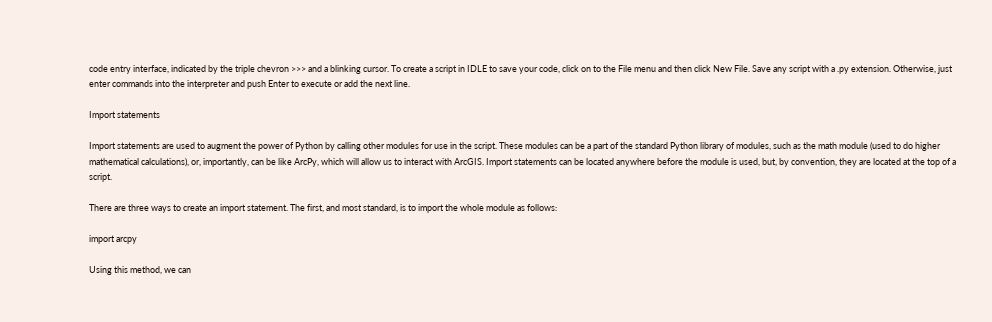code entry interface, indicated by the triple chevron >>> and a blinking cursor. To create a script in IDLE to save your code, click on to the File menu and then click New File. Save any script with a .py extension. Otherwise, just enter commands into the interpreter and push Enter to execute or add the next line.

Import statements

Import statements are used to augment the power of Python by calling other modules for use in the script. These modules can be a part of the standard Python library of modules, such as the math module (used to do higher mathematical calculations), or, importantly, can be like ArcPy, which will allow us to interact with ArcGIS. Import statements can be located anywhere before the module is used, but, by convention, they are located at the top of a script.

There are three ways to create an import statement. The first, and most standard, is to import the whole module as follows:

import arcpy

Using this method, we can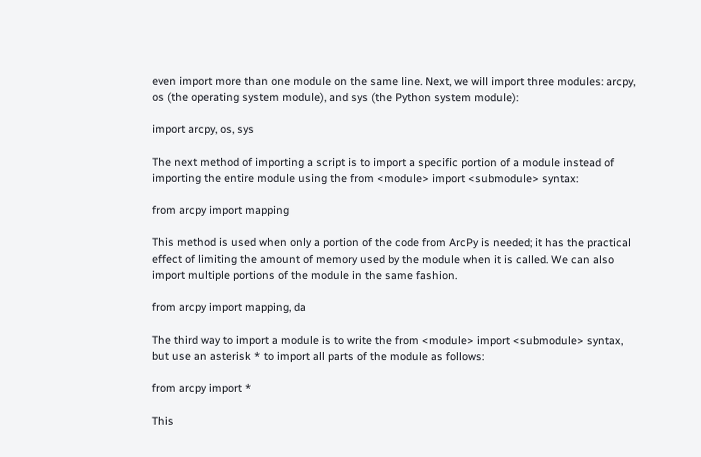even import more than one module on the same line. Next, we will import three modules: arcpy, os (the operating system module), and sys (the Python system module):

import arcpy, os, sys

The next method of importing a script is to import a specific portion of a module instead of importing the entire module using the from <module> import <submodule> syntax:

from arcpy import mapping

This method is used when only a portion of the code from ArcPy is needed; it has the practical effect of limiting the amount of memory used by the module when it is called. We can also import multiple portions of the module in the same fashion.

from arcpy import mapping, da

The third way to import a module is to write the from <module> import <submodule> syntax, but use an asterisk * to import all parts of the module as follows:

from arcpy import *

This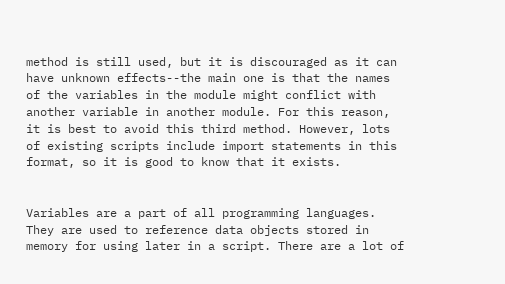method is still used, but it is discouraged as it can have unknown effects--the main one is that the names of the variables in the module might conflict with another variable in another module. For this reason, it is best to avoid this third method. However, lots of existing scripts include import statements in this format, so it is good to know that it exists.


Variables are a part of all programming languages. They are used to reference data objects stored in memory for using later in a script. There are a lot of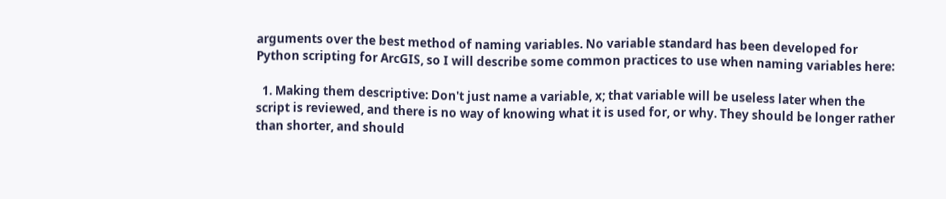arguments over the best method of naming variables. No variable standard has been developed for Python scripting for ArcGIS, so I will describe some common practices to use when naming variables here:

  1. Making them descriptive: Don't just name a variable, x; that variable will be useless later when the script is reviewed, and there is no way of knowing what it is used for, or why. They should be longer rather than shorter, and should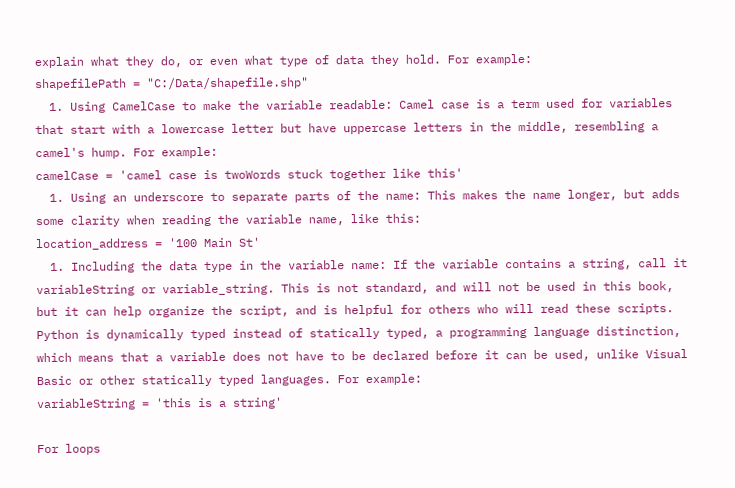explain what they do, or even what type of data they hold. For example:
shapefilePath = "C:/Data/shapefile.shp"
  1. Using CamelCase to make the variable readable: Camel case is a term used for variables that start with a lowercase letter but have uppercase letters in the middle, resembling a camel's hump. For example:
camelCase = 'camel case is twoWords stuck together like this'
  1. Using an underscore to separate parts of the name: This makes the name longer, but adds some clarity when reading the variable name, like this:
location_address = '100 Main St'
  1. Including the data type in the variable name: If the variable contains a string, call it variableString or variable_string. This is not standard, and will not be used in this book, but it can help organize the script, and is helpful for others who will read these scripts. Python is dynamically typed instead of statically typed, a programming language distinction, which means that a variable does not have to be declared before it can be used, unlike Visual Basic or other statically typed languages. For example:
variableString = 'this is a string'

For loops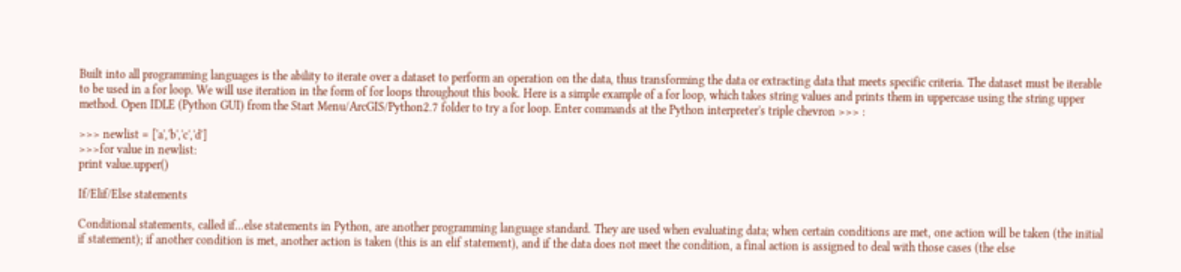Built into all programming languages is the ability to iterate over a dataset to perform an operation on the data, thus transforming the data or extracting data that meets specific criteria. The dataset must be iterable to be used in a for loop. We will use iteration in the form of for loops throughout this book. Here is a simple example of a for loop, which takes string values and prints them in uppercase using the string upper method. Open IDLE (Python GUI) from the Start Menu/ArcGIS/Python2.7 folder to try a for loop. Enter commands at the Python interpreter's triple chevron >>> :

>>> newlist = ['a','b','c','d']
>>>for value in newlist:
print value.upper()

If/Elif/Else statements

Conditional statements, called if...else statements in Python, are another programming language standard. They are used when evaluating data; when certain conditions are met, one action will be taken (the initial if statement); if another condition is met, another action is taken (this is an elif statement), and if the data does not meet the condition, a final action is assigned to deal with those cases (the else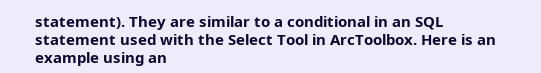statement). They are similar to a conditional in an SQL statement used with the Select Tool in ArcToolbox. Here is an example using an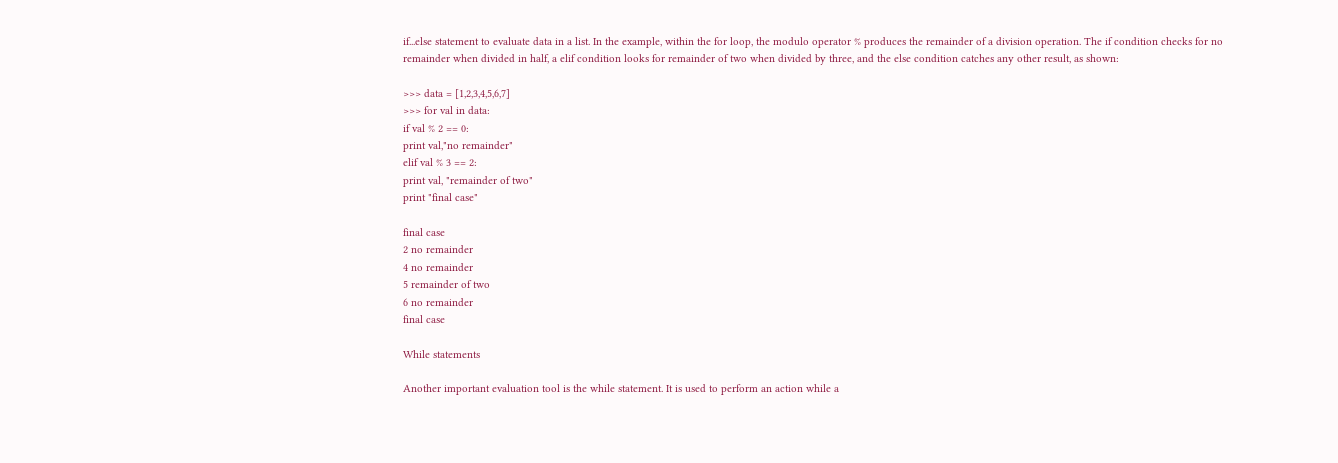if...else statement to evaluate data in a list. In the example, within the for loop, the modulo operator % produces the remainder of a division operation. The if condition checks for no remainder when divided in half, a elif condition looks for remainder of two when divided by three, and the else condition catches any other result, as shown:

>>> data = [1,2,3,4,5,6,7]
>>> for val in data:
if val % 2 == 0:
print val,"no remainder"
elif val % 3 == 2:
print val, "remainder of two"
print "final case"

final case
2 no remainder
4 no remainder
5 remainder of two
6 no remainder
final case

While statements

Another important evaluation tool is the while statement. It is used to perform an action while a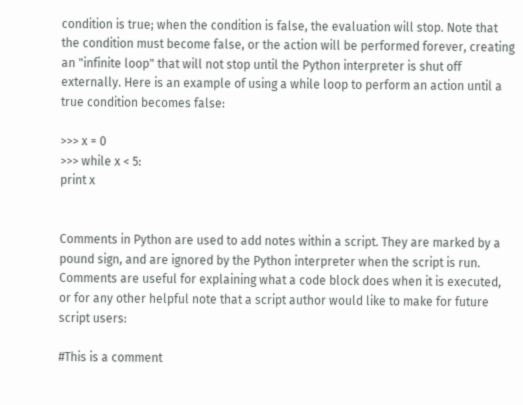condition is true; when the condition is false, the evaluation will stop. Note that the condition must become false, or the action will be performed forever, creating an "infinite loop" that will not stop until the Python interpreter is shut off externally. Here is an example of using a while loop to perform an action until a true condition becomes false:

>>> x = 0
>>> while x < 5:
print x


Comments in Python are used to add notes within a script. They are marked by a pound sign, and are ignored by the Python interpreter when the script is run. Comments are useful for explaining what a code block does when it is executed, or for any other helpful note that a script author would like to make for future script users:

#This is a comment